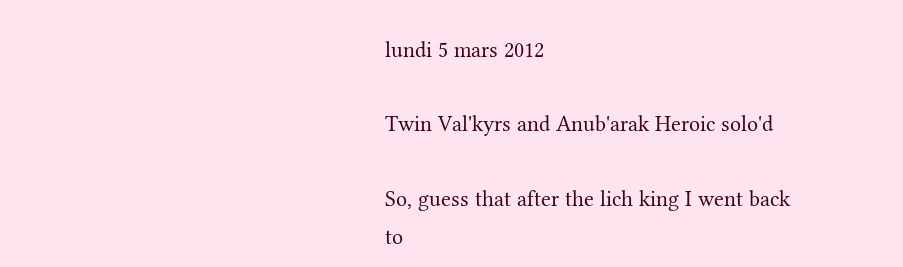lundi 5 mars 2012

Twin Val'kyrs and Anub'arak Heroic solo'd

So, guess that after the lich king I went back to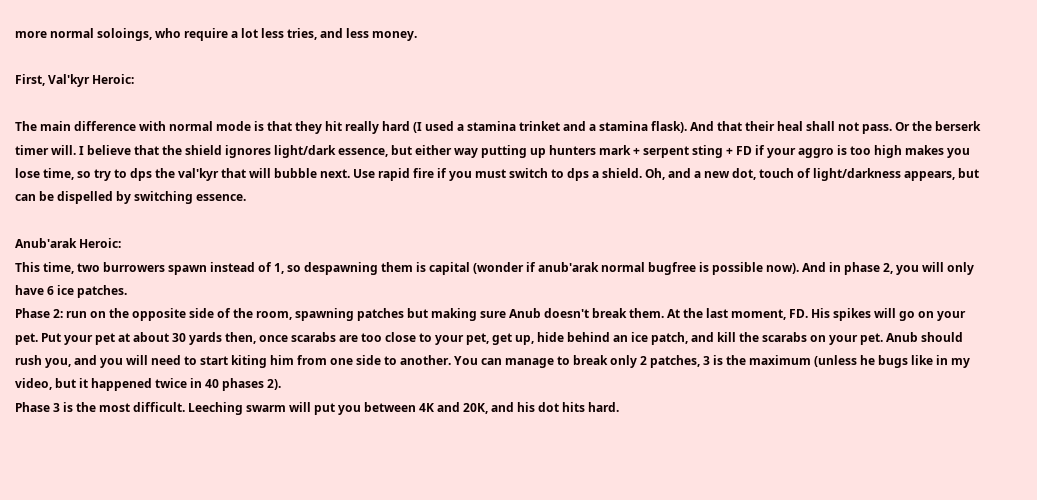more normal soloings, who require a lot less tries, and less money.

First, Val'kyr Heroic:

The main difference with normal mode is that they hit really hard (I used a stamina trinket and a stamina flask). And that their heal shall not pass. Or the berserk timer will. I believe that the shield ignores light/dark essence, but either way putting up hunters mark + serpent sting + FD if your aggro is too high makes you lose time, so try to dps the val'kyr that will bubble next. Use rapid fire if you must switch to dps a shield. Oh, and a new dot, touch of light/darkness appears, but can be dispelled by switching essence.

Anub'arak Heroic:
This time, two burrowers spawn instead of 1, so despawning them is capital (wonder if anub'arak normal bugfree is possible now). And in phase 2, you will only have 6 ice patches.
Phase 2: run on the opposite side of the room, spawning patches but making sure Anub doesn't break them. At the last moment, FD. His spikes will go on your pet. Put your pet at about 30 yards then, once scarabs are too close to your pet, get up, hide behind an ice patch, and kill the scarabs on your pet. Anub should rush you, and you will need to start kiting him from one side to another. You can manage to break only 2 patches, 3 is the maximum (unless he bugs like in my video, but it happened twice in 40 phases 2).
Phase 3 is the most difficult. Leeching swarm will put you between 4K and 20K, and his dot hits hard.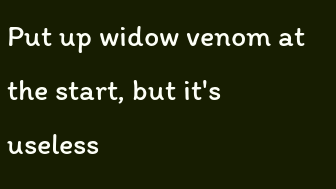Put up widow venom at the start, but it's useless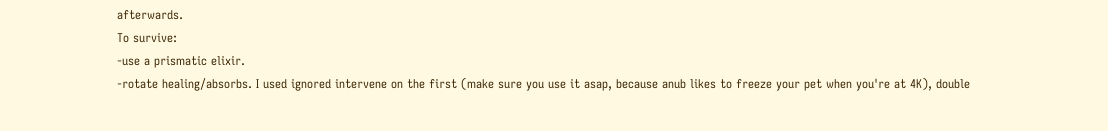afterwards.
To survive:
-use a prismatic elixir.
-rotate healing/absorbs. I used ignored intervene on the first (make sure you use it asap, because anub likes to freeze your pet when you're at 4K), double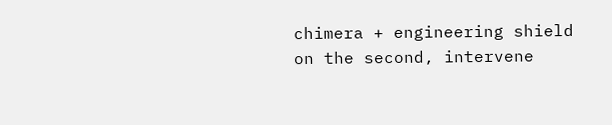chimera + engineering shield on the second, intervene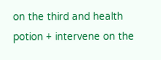on the third and health potion + intervene on the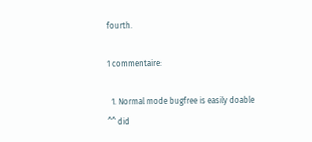fourth.

1 commentaire:

  1. Normal mode bugfree is easily doable ^^ did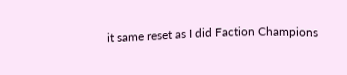it same reset as I did Faction Champions